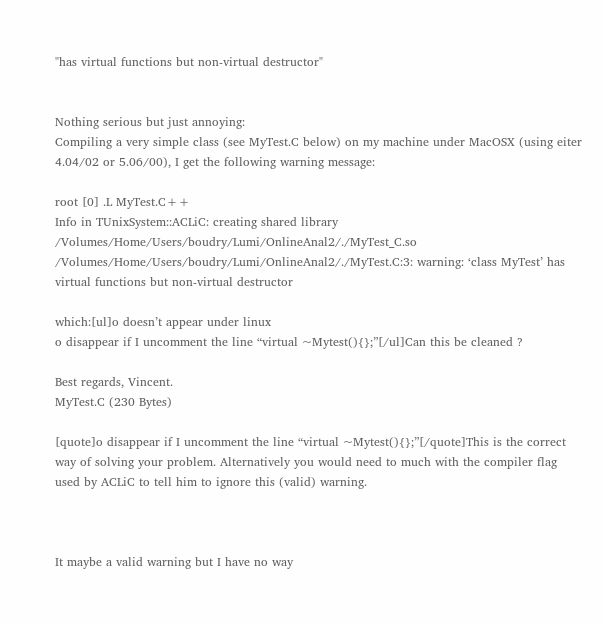"has virtual functions but non-virtual destructor"


Nothing serious but just annoying:
Compiling a very simple class (see MyTest.C below) on my machine under MacOSX (using eiter 4.04/02 or 5.06/00), I get the following warning message:

root [0] .L MyTest.C++
Info in TUnixSystem::ACLiC: creating shared library /Volumes/Home/Users/boudry/Lumi/OnlineAnal2/./MyTest_C.so
/Volumes/Home/Users/boudry/Lumi/OnlineAnal2/./MyTest.C:3: warning: ‘class MyTest’ has virtual functions but non-virtual destructor

which:[ul]o doesn’t appear under linux
o disappear if I uncomment the line “virtual ~Mytest(){};”[/ul]Can this be cleaned ?

Best regards, Vincent.
MyTest.C (230 Bytes)

[quote]o disappear if I uncomment the line “virtual ~Mytest(){};”[/quote]This is the correct way of solving your problem. Alternatively you would need to much with the compiler flag used by ACLiC to tell him to ignore this (valid) warning.



It maybe a valid warning but I have no way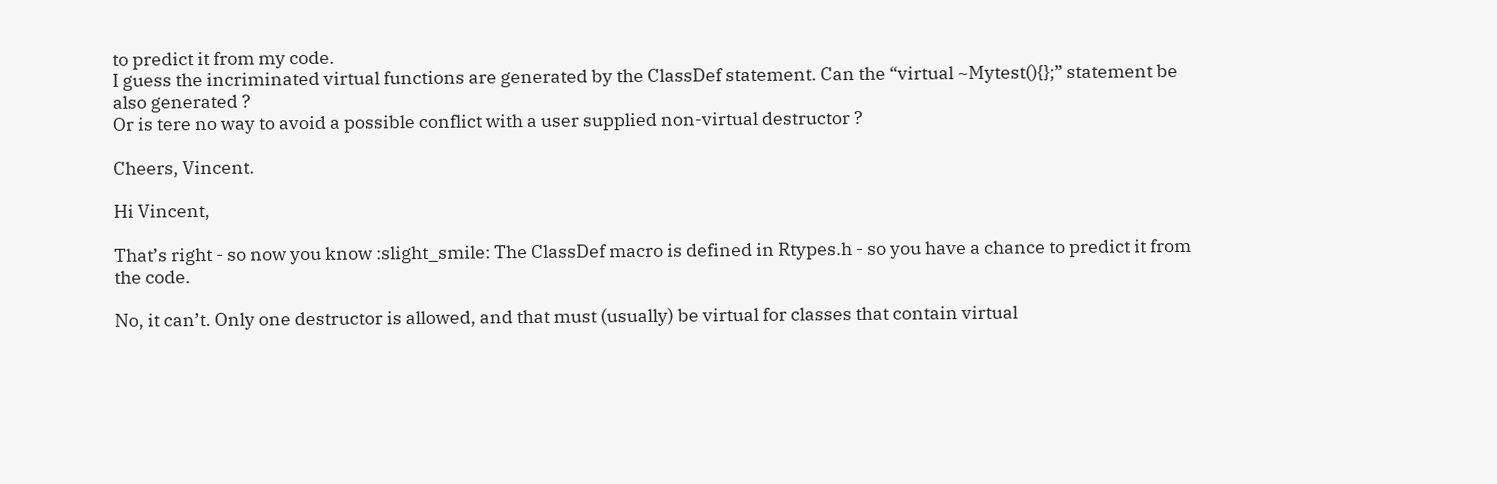to predict it from my code.
I guess the incriminated virtual functions are generated by the ClassDef statement. Can the “virtual ~Mytest(){};” statement be also generated ?
Or is tere no way to avoid a possible conflict with a user supplied non-virtual destructor ?

Cheers, Vincent.

Hi Vincent,

That’s right - so now you know :slight_smile: The ClassDef macro is defined in Rtypes.h - so you have a chance to predict it from the code.

No, it can’t. Only one destructor is allowed, and that must (usually) be virtual for classes that contain virtual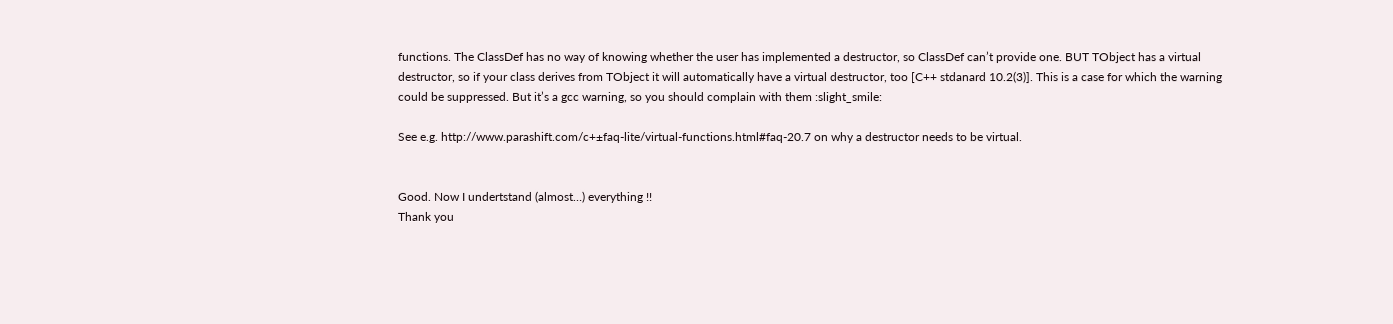functions. The ClassDef has no way of knowing whether the user has implemented a destructor, so ClassDef can’t provide one. BUT TObject has a virtual destructor, so if your class derives from TObject it will automatically have a virtual destructor, too [C++ stdanard 10.2(3)]. This is a case for which the warning could be suppressed. But it’s a gcc warning, so you should complain with them :slight_smile:

See e.g. http://www.parashift.com/c+±faq-lite/virtual-functions.html#faq-20.7 on why a destructor needs to be virtual.


Good. Now I undertstand (almost…) everything !!
Thank you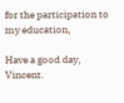for the participation to my education,

Have a good day, Vincent.